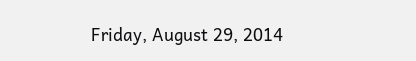Friday, August 29, 2014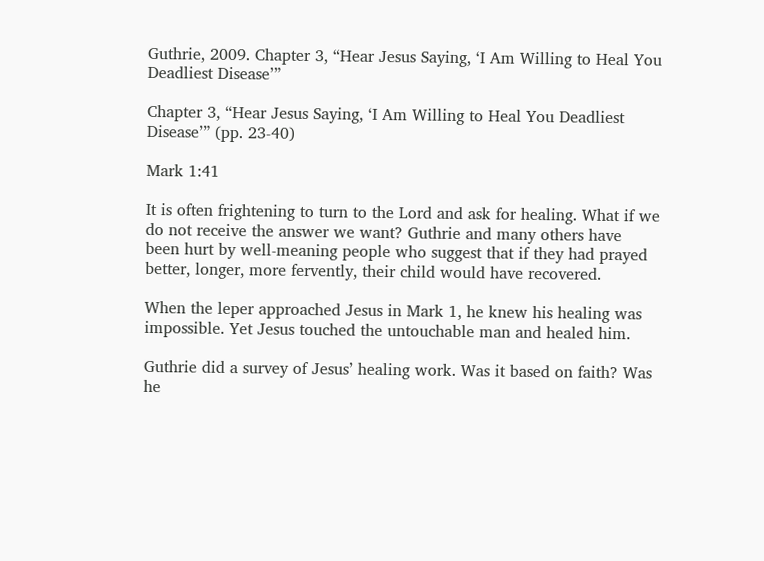Guthrie, 2009. Chapter 3, “Hear Jesus Saying, ‘I Am Willing to Heal You Deadliest Disease’”

Chapter 3, “Hear Jesus Saying, ‘I Am Willing to Heal You Deadliest Disease’” (pp. 23-40)

Mark 1:41

It is often frightening to turn to the Lord and ask for healing. What if we do not receive the answer we want? Guthrie and many others have been hurt by well-meaning people who suggest that if they had prayed better, longer, more fervently, their child would have recovered.

When the leper approached Jesus in Mark 1, he knew his healing was impossible. Yet Jesus touched the untouchable man and healed him.

Guthrie did a survey of Jesus’ healing work. Was it based on faith? Was he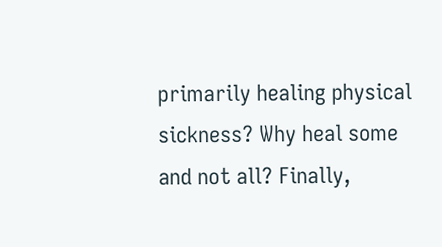primarily healing physical sickness? Why heal some and not all? Finally,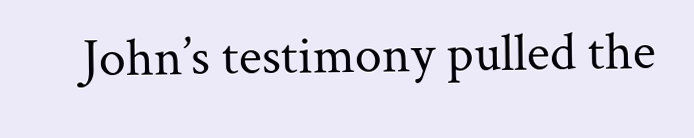John’s testimony pulled the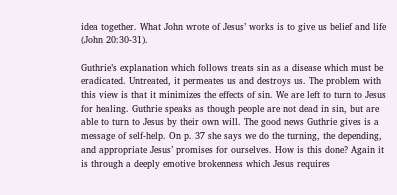idea together. What John wrote of Jesus’ works is to give us belief and life (John 20:30-31).

Guthrie’s explanation which follows treats sin as a disease which must be eradicated. Untreated, it permeates us and destroys us. The problem with this view is that it minimizes the effects of sin. We are left to turn to Jesus for healing. Guthrie speaks as though people are not dead in sin, but are able to turn to Jesus by their own will. The good news Guthrie gives is a message of self-help. On p. 37 she says we do the turning, the depending, and appropriate Jesus’ promises for ourselves. How is this done? Again it is through a deeply emotive brokenness which Jesus requires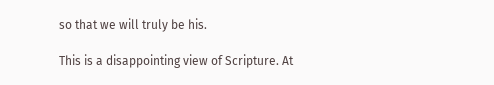so that we will truly be his.

This is a disappointing view of Scripture. At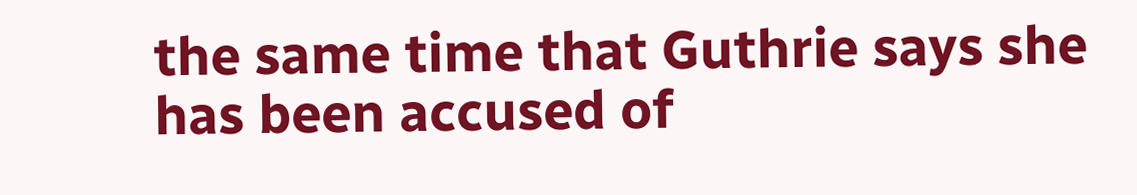the same time that Guthrie says she has been accused of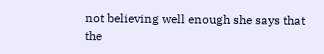not believing well enough she says that the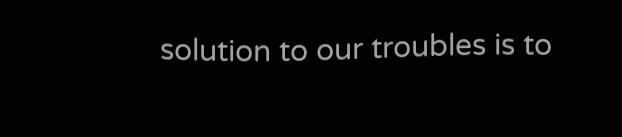solution to our troubles is to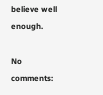believe well enough.

No comments: